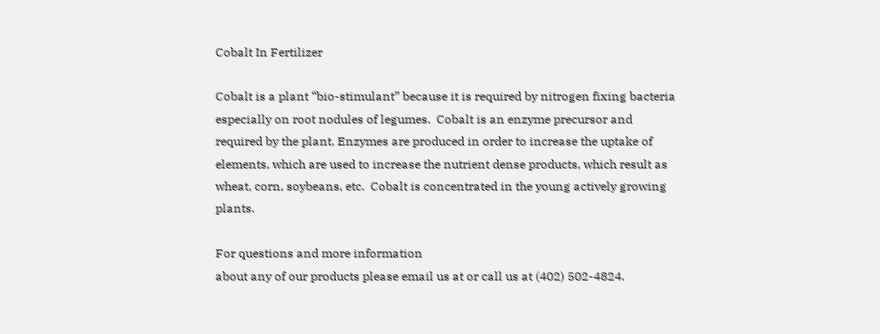Cobalt In Fertilizer

Cobalt is a plant “bio-stimulant” because it is required by nitrogen fixing bacteria especially on root nodules of legumes.  Cobalt is an enzyme precursor and required by the plant. Enzymes are produced in order to increase the uptake of elements, which are used to increase the nutrient dense products, which result as wheat, corn, soybeans, etc.  Cobalt is concentrated in the young actively growing plants.

For questions and more information
about any of our products please email us at or call us at (402) 502-4824.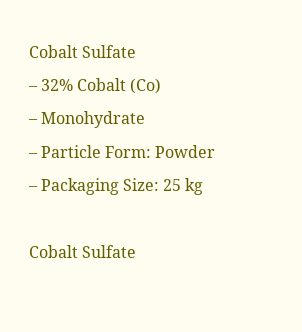Cobalt Sulfate
– 32% Cobalt (Co)
– Monohydrate
– Particle Form: Powder
– Packaging Size: 25 kg

Cobalt Sulfate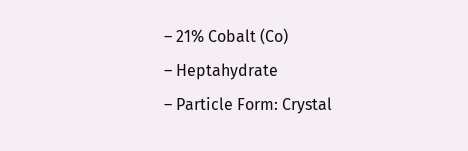– 21% Cobalt (Co)
– Heptahydrate
– Particle Form: Crystal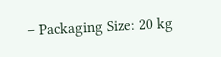– Packaging Size: 20 kg